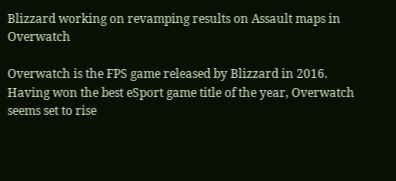Blizzard working on revamping results on Assault maps in Overwatch

Overwatch is the FPS game released by Blizzard in 2016. Having won the best eSport game title of the year, Overwatch seems set to rise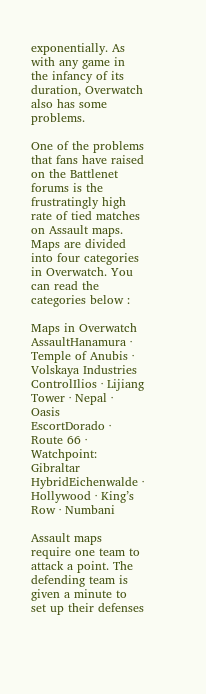exponentially. As with any game in the infancy of its duration, Overwatch also has some problems.

One of the problems that fans have raised on the Battlenet forums is the frustratingly high rate of tied matches on Assault maps. Maps are divided into four categories in Overwatch. You can read the categories below :

Maps in Overwatch
AssaultHanamura ∙ Temple of Anubis ∙ Volskaya Industries
ControlIlios ∙ Lijiang Tower ∙ Nepal ∙ Oasis
EscortDorado ∙ Route 66 ∙ Watchpoint: Gibraltar
HybridEichenwalde ∙ Hollywood ∙ King’s Row ∙ Numbani

Assault maps require one team to attack a point. The defending team is given a minute to set up their defenses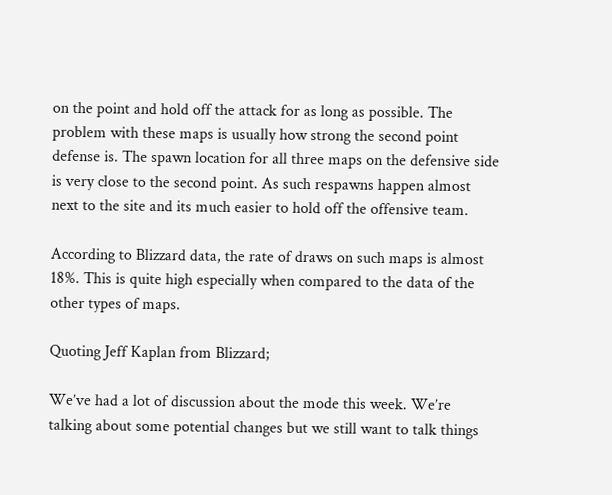on the point and hold off the attack for as long as possible. The problem with these maps is usually how strong the second point defense is. The spawn location for all three maps on the defensive side is very close to the second point. As such respawns happen almost next to the site and its much easier to hold off the offensive team.

According to Blizzard data, the rate of draws on such maps is almost 18%. This is quite high especially when compared to the data of the other types of maps.

Quoting Jeff Kaplan from Blizzard;

We’ve had a lot of discussion about the mode this week. We’re talking about some potential changes but we still want to talk things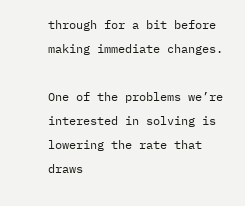through for a bit before making immediate changes.

One of the problems we’re interested in solving is lowering the rate that draws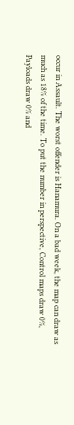occur in Assault. The worst offender is Hanamura. On a bad week, the map can draw as much as 18% of the time. To put the number in perspective, Control maps draw 0%, Payloads draw 0% and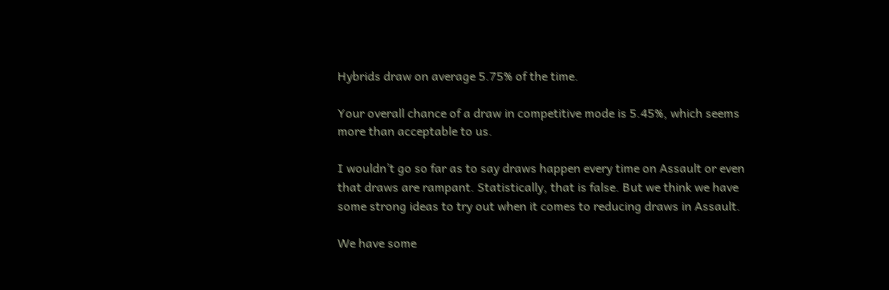Hybrids draw on average 5.75% of the time.

Your overall chance of a draw in competitive mode is 5.45%, which seems more than acceptable to us.

I wouldn’t go so far as to say draws happen every time on Assault or even that draws are rampant. Statistically, that is false. But we think we have some strong ideas to try out when it comes to reducing draws in Assault.

We have some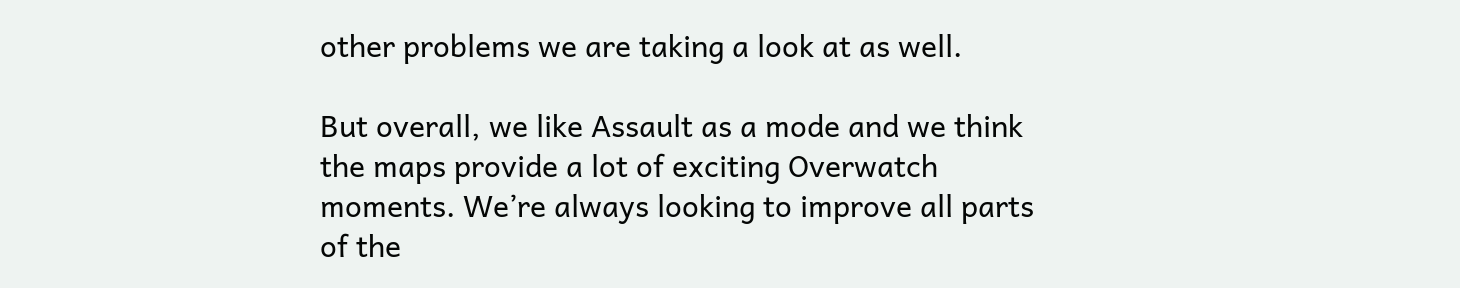other problems we are taking a look at as well.

But overall, we like Assault as a mode and we think the maps provide a lot of exciting Overwatch moments. We’re always looking to improve all parts of the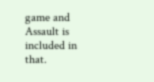game and Assault is included in that.